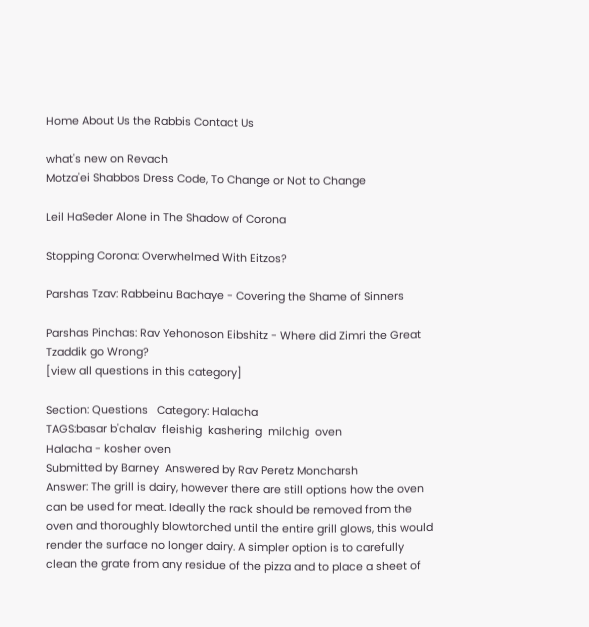Home About Us the Rabbis Contact Us

what's new on Revach
Motza'ei Shabbos Dress Code, To Change or Not to Change

Leil HaSeder Alone in The Shadow of Corona

Stopping Corona: Overwhelmed With Eitzos?

Parshas Tzav: Rabbeinu Bachaye - Covering the Shame of Sinners

Parshas Pinchas: Rav Yehonoson Eibshitz - Where did Zimri the Great Tzaddik go Wrong?
[view all questions in this category]

Section: Questions   Category: Halacha
TAGS:basar b'chalav  fleishig  kashering  milchig  oven
Halacha - kosher oven
Submitted by Barney  Answered by Rav Peretz Moncharsh
Answer: The grill is dairy, however there are still options how the oven can be used for meat. Ideally the rack should be removed from the oven and thoroughly blowtorched until the entire grill glows, this would render the surface no longer dairy. A simpler option is to carefully clean the grate from any residue of the pizza and to place a sheet of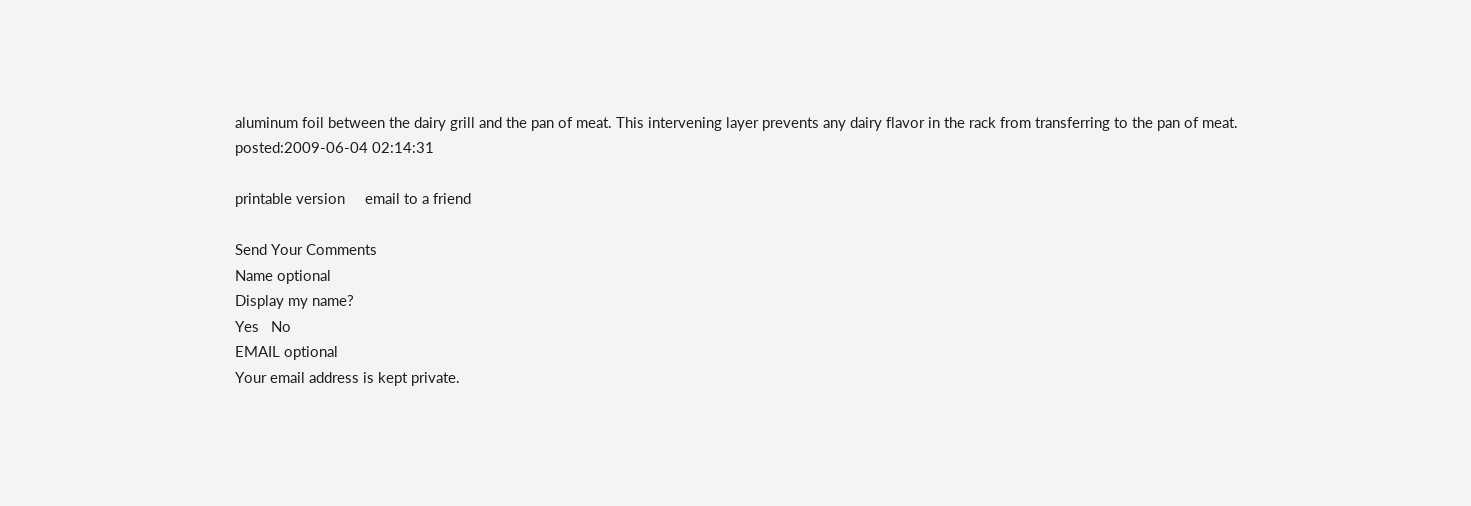aluminum foil between the dairy grill and the pan of meat. This intervening layer prevents any dairy flavor in the rack from transferring to the pan of meat.
posted:2009-06-04 02:14:31

printable version     email to a friend

Send Your Comments
Name optional
Display my name?
Yes   No
EMAIL optional
Your email address is kept private.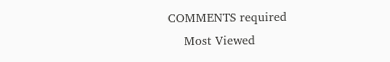COMMENTS required
    Most Viewed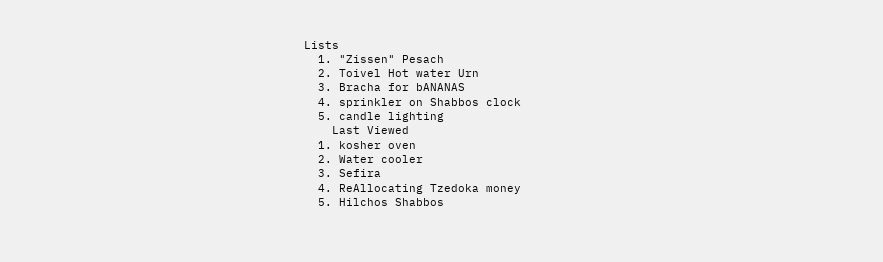Lists
  1. "Zissen" Pesach
  2. Toivel Hot water Urn
  3. Bracha for bANANAS
  4. sprinkler on Shabbos clock
  5. candle lighting
    Last Viewed
  1. kosher oven
  2. Water cooler
  3. Sefira
  4. ReAllocating Tzedoka money
  5. Hilchos Shabbos